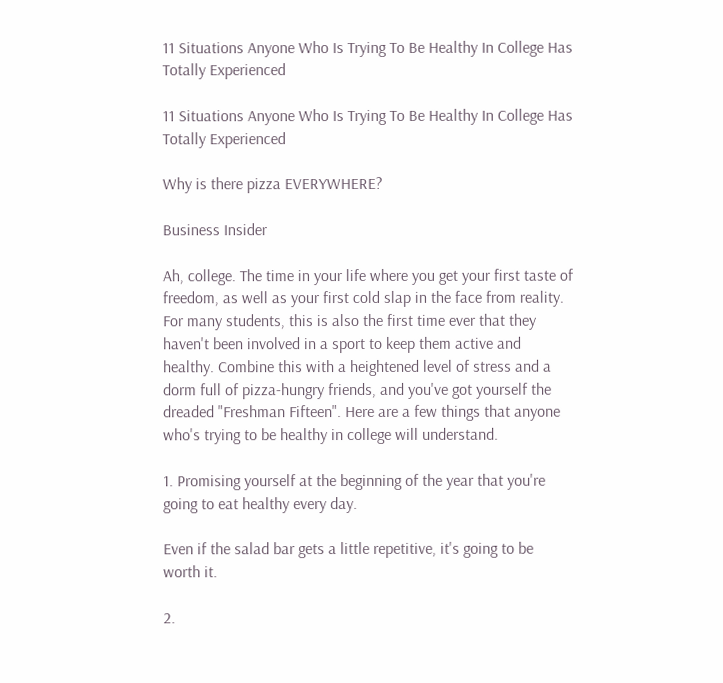11 Situations Anyone Who Is Trying To Be Healthy In College Has Totally Experienced

11 Situations Anyone Who Is Trying To Be Healthy In College Has Totally Experienced

Why is there pizza EVERYWHERE?

Business Insider

Ah, college. The time in your life where you get your first taste of freedom, as well as your first cold slap in the face from reality. For many students, this is also the first time ever that they haven't been involved in a sport to keep them active and healthy. Combine this with a heightened level of stress and a dorm full of pizza-hungry friends, and you've got yourself the dreaded "Freshman Fifteen". Here are a few things that anyone who's trying to be healthy in college will understand.

1. Promising yourself at the beginning of the year that you're going to eat healthy every day.

Even if the salad bar gets a little repetitive, it's going to be worth it.

2.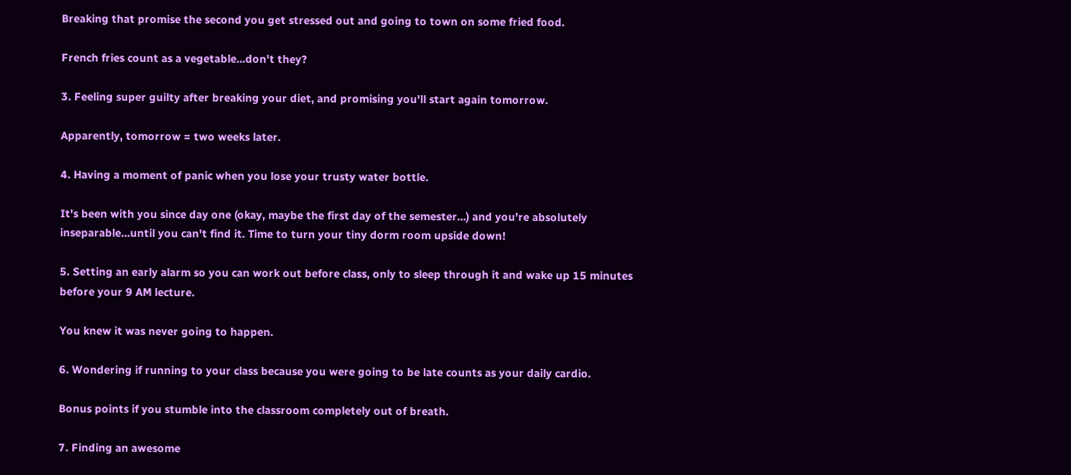Breaking that promise the second you get stressed out and going to town on some fried food.

French fries count as a vegetable...don't they?

3. Feeling super guilty after breaking your diet, and promising you'll start again tomorrow.

Apparently, tomorrow = two weeks later.

4. Having a moment of panic when you lose your trusty water bottle.

It's been with you since day one (okay, maybe the first day of the semester...) and you're absolutely inseparable...until you can't find it. Time to turn your tiny dorm room upside down!

5. Setting an early alarm so you can work out before class, only to sleep through it and wake up 15 minutes before your 9 AM lecture.

You knew it was never going to happen.

6. Wondering if running to your class because you were going to be late counts as your daily cardio.

Bonus points if you stumble into the classroom completely out of breath.

7. Finding an awesome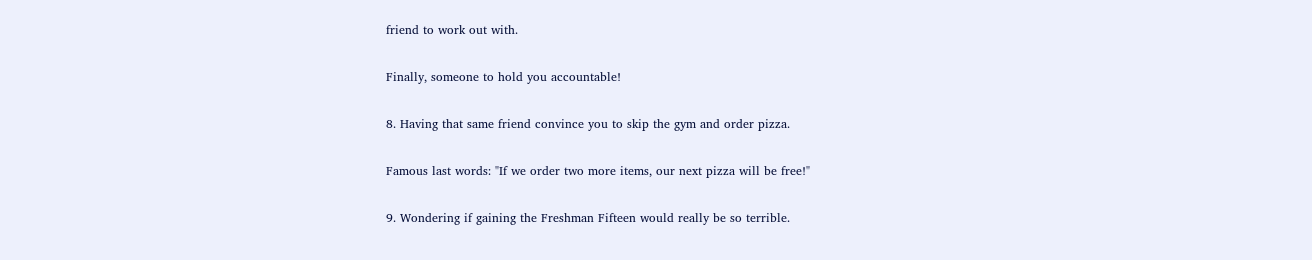friend to work out with.

Finally, someone to hold you accountable!

8. Having that same friend convince you to skip the gym and order pizza.

Famous last words: "If we order two more items, our next pizza will be free!"

9. Wondering if gaining the Freshman Fifteen would really be so terrible.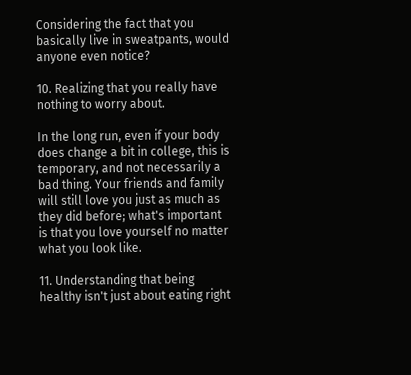Considering the fact that you basically live in sweatpants, would anyone even notice?

10. Realizing that you really have nothing to worry about.

In the long run, even if your body does change a bit in college, this is temporary, and not necessarily a bad thing. Your friends and family will still love you just as much as they did before; what's important is that you love yourself no matter what you look like.

11. Understanding that being healthy isn't just about eating right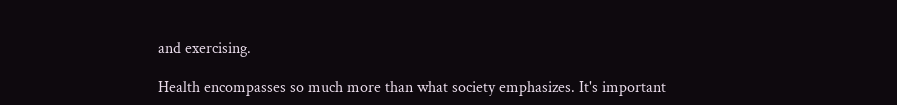and exercising.

Health encompasses so much more than what society emphasizes. It's important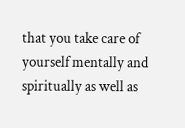that you take care of yourself mentally and spiritually as well as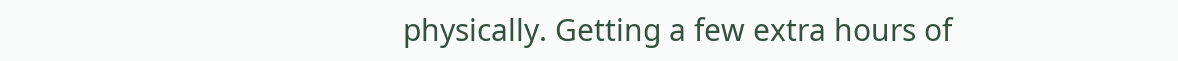physically. Getting a few extra hours of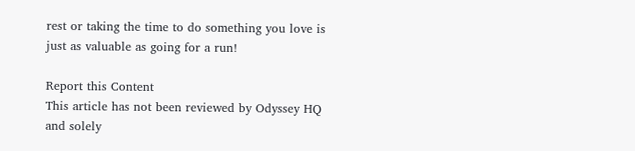rest or taking the time to do something you love is just as valuable as going for a run!

Report this Content
This article has not been reviewed by Odyssey HQ and solely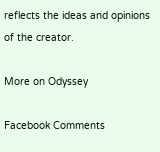reflects the ideas and opinions of the creator.

More on Odyssey

Facebook Comments